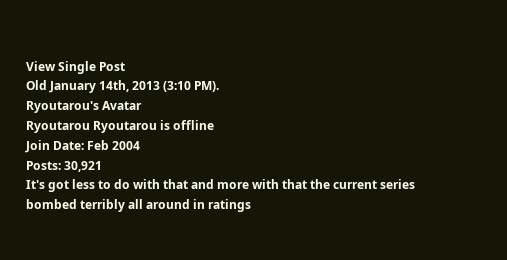View Single Post
Old January 14th, 2013 (3:10 PM).
Ryoutarou's Avatar
Ryoutarou Ryoutarou is offline
Join Date: Feb 2004
Posts: 30,921
It's got less to do with that and more with that the current series bombed terribly all around in ratings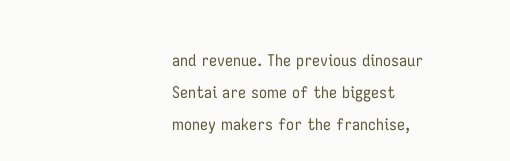and revenue. The previous dinosaur Sentai are some of the biggest money makers for the franchise,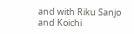and with Riku Sanjo and Koichi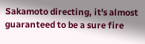Sakamoto directing, it's almost guaranteed to be a sure fire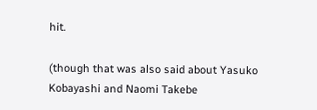hit.

(though that was also said about Yasuko Kobayashi and Naomi Takebe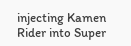injecting Kamen Rider into Super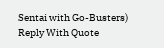Sentai with Go-Busters)
Reply With Quote